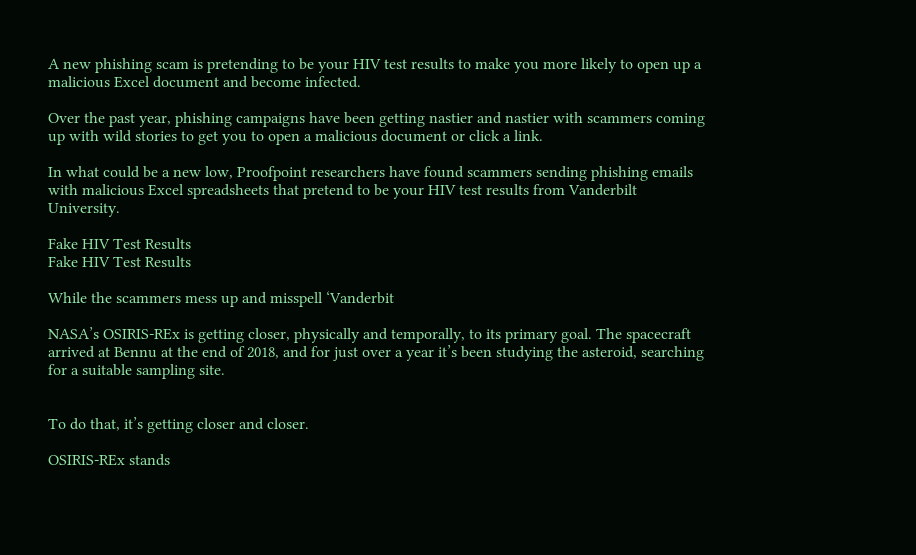A new phishing scam is pretending to be your HIV test results to make you more likely to open up a malicious Excel document and become infected.

Over the past year, phishing campaigns have been getting nastier and nastier with scammers coming up with wild stories to get you to open a malicious document or click a link.

In what could be a new low, Proofpoint researchers have found scammers sending phishing emails with malicious Excel spreadsheets that pretend to be your HIV test results from Vanderbilt University.

Fake HIV Test Results
Fake HIV Test Results

While the scammers mess up and misspell ‘Vanderbit

NASA’s OSIRIS-REx is getting closer, physically and temporally, to its primary goal. The spacecraft arrived at Bennu at the end of 2018, and for just over a year it’s been studying the asteroid, searching for a suitable sampling site.


To do that, it’s getting closer and closer.

OSIRIS-REx stands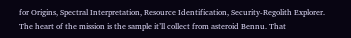for Origins, Spectral Interpretation, Resource Identification, Security-Regolith Explorer. The heart of the mission is the sample it’ll collect from asteroid Bennu. That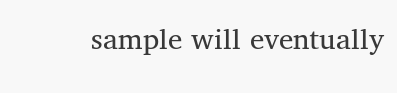sample will eventually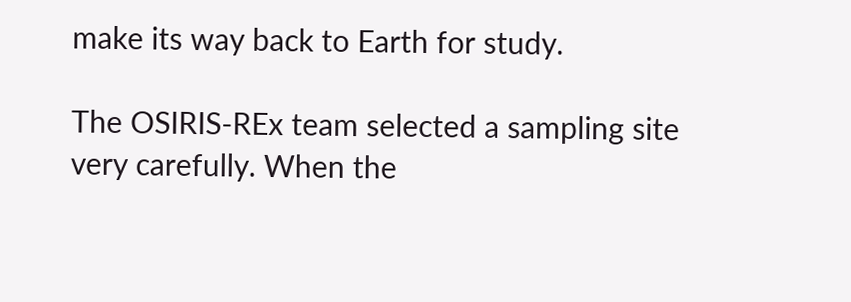make its way back to Earth for study.

The OSIRIS-REx team selected a sampling site very carefully. When the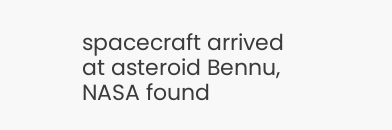spacecraft arrived at asteroid Bennu, NASA found